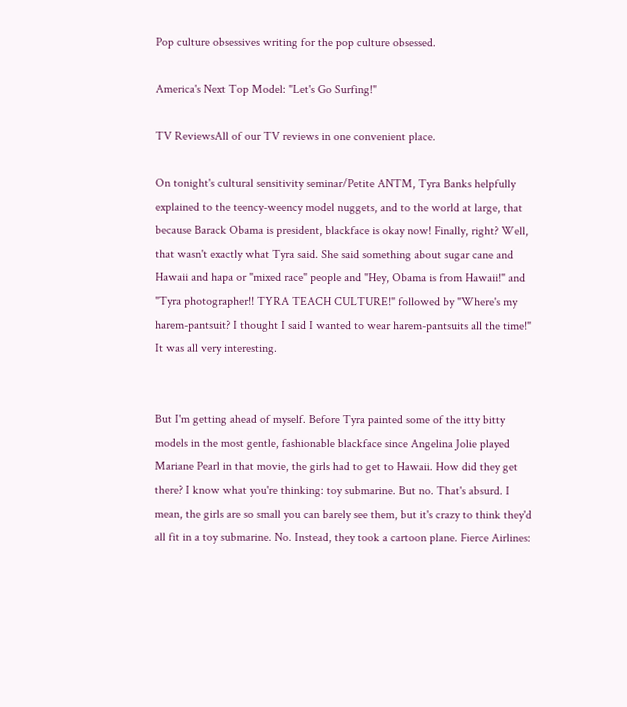Pop culture obsessives writing for the pop culture obsessed.

America's Next Top Model: "Let's Go Surfing!"

TV ReviewsAll of our TV reviews in one convenient place.

On tonight's cultural sensitivity seminar/Petite ANTM, Tyra Banks helpfully explained to the teency-weency model nuggets, and to the world at large, that because Barack Obama is president, blackface is okay now! Finally, right? Well, that wasn't exactly what Tyra said. She said something about sugar cane and Hawaii and hapa or "mixed race" people and "Hey, Obama is from Hawaii!" and "Tyra photographer!! TYRA TEACH CULTURE!" followed by "Where's my harem-pantsuit? I thought I said I wanted to wear harem-pantsuits all the time!" It was all very interesting.


But I'm getting ahead of myself. Before Tyra painted some of the itty bitty models in the most gentle, fashionable blackface since Angelina Jolie played Mariane Pearl in that movie, the girls had to get to Hawaii. How did they get there? I know what you're thinking: toy submarine. But no. That's absurd. I mean, the girls are so small you can barely see them, but it's crazy to think they'd all fit in a toy submarine. No. Instead, they took a cartoon plane. Fierce Airlines: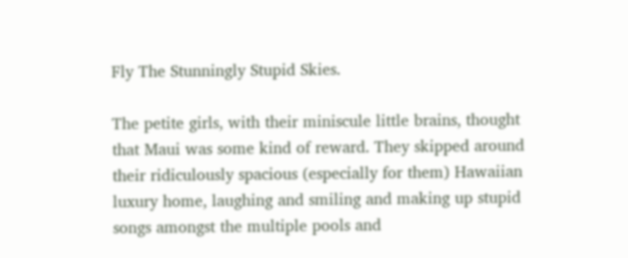Fly The Stunningly Stupid Skies.

The petite girls, with their miniscule little brains, thought that Maui was some kind of reward. They skipped around their ridiculously spacious (especially for them) Hawaiian luxury home, laughing and smiling and making up stupid songs amongst the multiple pools and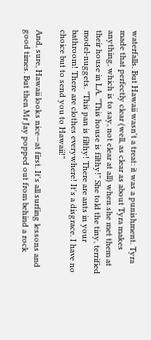waterfalls. But Hawaii wasn't a treat: it was a punishment. Tyra made that perfectly clear (well, as clear as about Tyra makes anything, which is to say, not clear at all) when she met them at their house in LA. "This house is filthy!" She told the tiny, terrified model-nuggets. "This pan is filthy! There are ants in your bathroom! There are clothes everywhere! It's a disgrace. I have no choice but to send you to Hawaii!"

And, sure, Hawaii looks nice—at first. It's all surfing lessons and good times. But then Mr Jay popped out from behind a rock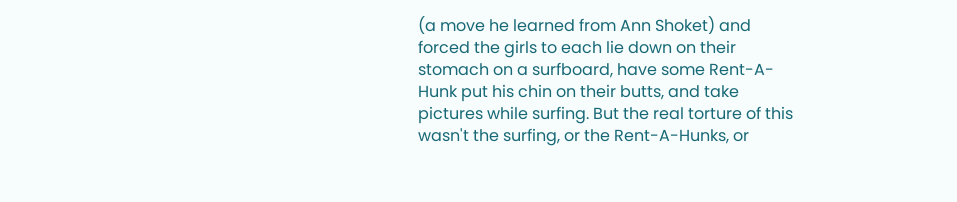(a move he learned from Ann Shoket) and forced the girls to each lie down on their stomach on a surfboard, have some Rent-A-Hunk put his chin on their butts, and take pictures while surfing. But the real torture of this wasn't the surfing, or the Rent-A-Hunks, or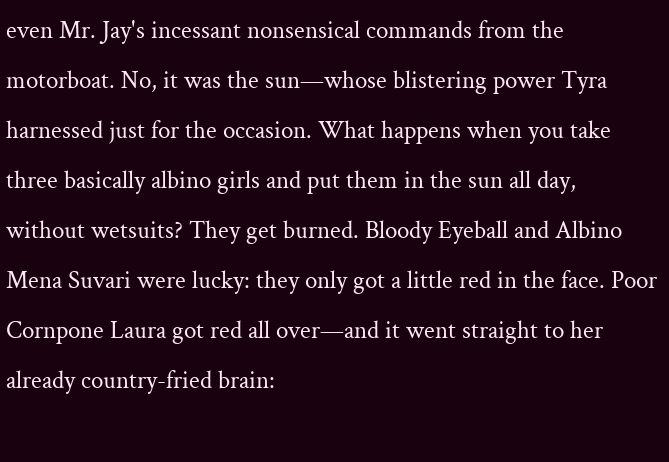even Mr. Jay's incessant nonsensical commands from the motorboat. No, it was the sun—whose blistering power Tyra harnessed just for the occasion. What happens when you take three basically albino girls and put them in the sun all day, without wetsuits? They get burned. Bloody Eyeball and Albino Mena Suvari were lucky: they only got a little red in the face. Poor Cornpone Laura got red all over—and it went straight to her already country-fried brain: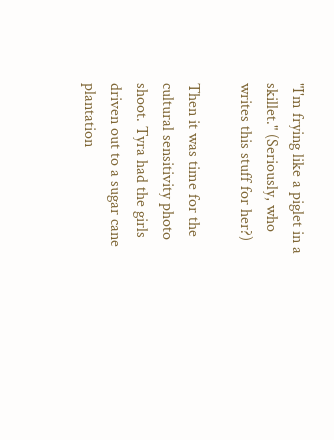"I'm frying like a piglet in a skillet." (Seriously, who writes this stuff for her?)

Then it was time for the cultural sensitivity photo shoot. Tyra had the girls driven out to a sugar cane plantation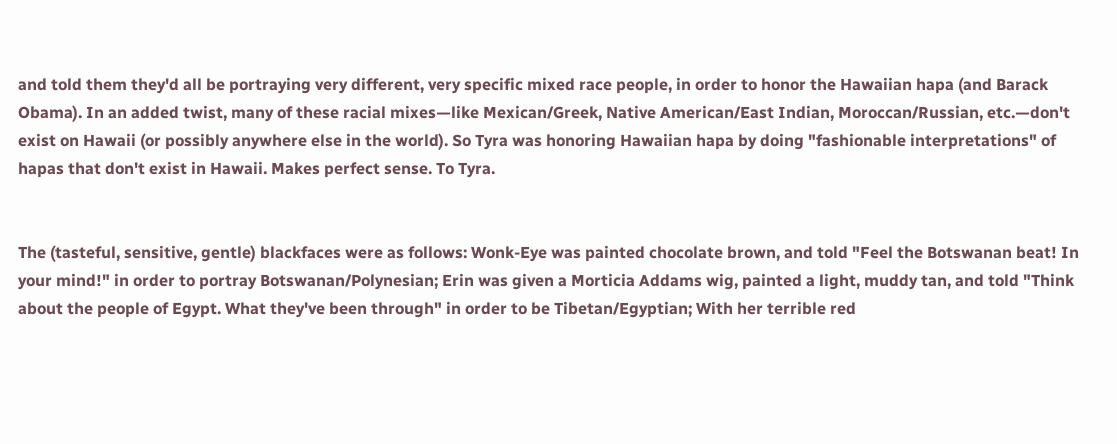and told them they'd all be portraying very different, very specific mixed race people, in order to honor the Hawaiian hapa (and Barack Obama). In an added twist, many of these racial mixes—like Mexican/Greek, Native American/East Indian, Moroccan/Russian, etc.—don't exist on Hawaii (or possibly anywhere else in the world). So Tyra was honoring Hawaiian hapa by doing "fashionable interpretations" of hapas that don't exist in Hawaii. Makes perfect sense. To Tyra.


The (tasteful, sensitive, gentle) blackfaces were as follows: Wonk-Eye was painted chocolate brown, and told "Feel the Botswanan beat! In your mind!" in order to portray Botswanan/Polynesian; Erin was given a Morticia Addams wig, painted a light, muddy tan, and told "Think about the people of Egypt. What they've been through" in order to be Tibetan/Egyptian; With her terrible red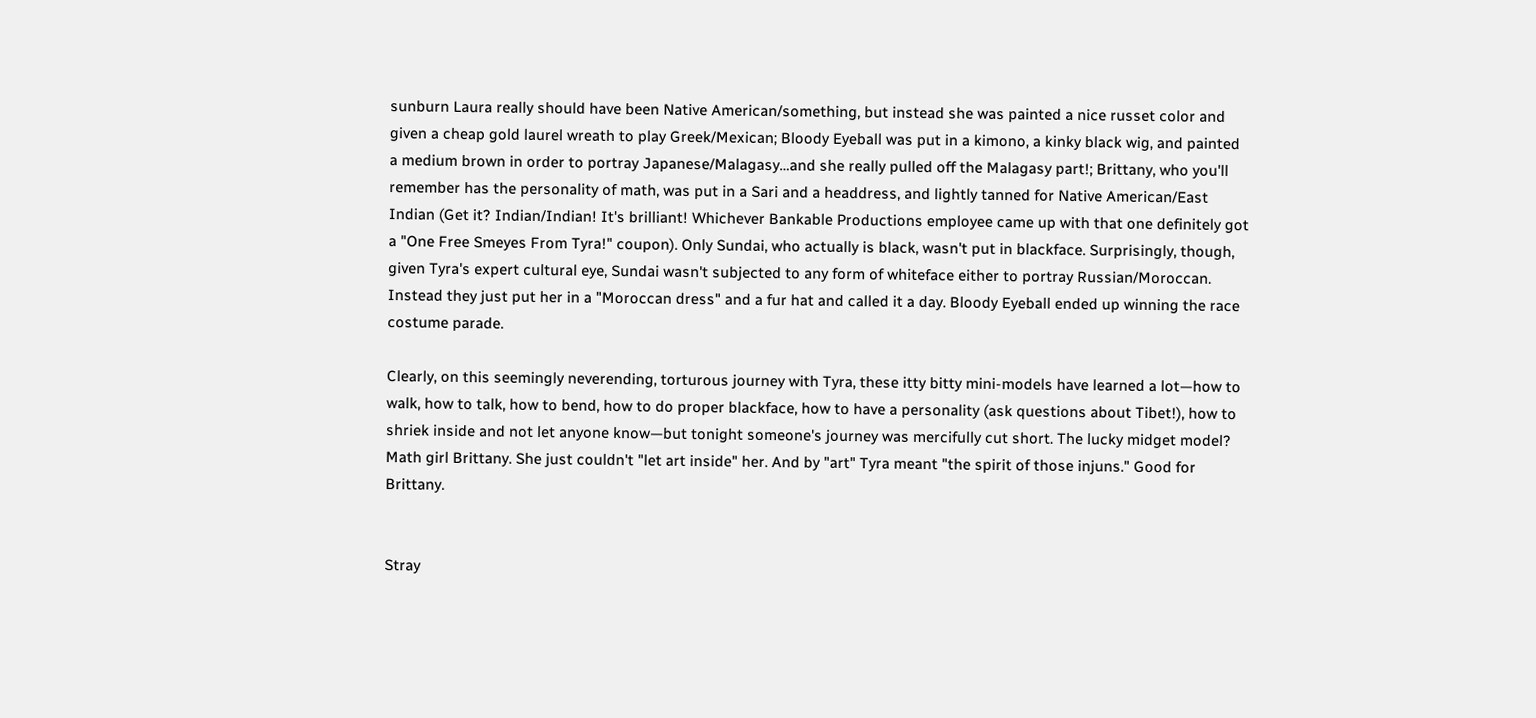sunburn Laura really should have been Native American/something, but instead she was painted a nice russet color and given a cheap gold laurel wreath to play Greek/Mexican; Bloody Eyeball was put in a kimono, a kinky black wig, and painted a medium brown in order to portray Japanese/Malagasy…and she really pulled off the Malagasy part!; Brittany, who you'll remember has the personality of math, was put in a Sari and a headdress, and lightly tanned for Native American/East Indian (Get it? Indian/Indian! It's brilliant! Whichever Bankable Productions employee came up with that one definitely got a "One Free Smeyes From Tyra!" coupon). Only Sundai, who actually is black, wasn't put in blackface. Surprisingly, though, given Tyra's expert cultural eye, Sundai wasn't subjected to any form of whiteface either to portray Russian/Moroccan. Instead they just put her in a "Moroccan dress" and a fur hat and called it a day. Bloody Eyeball ended up winning the race costume parade.

Clearly, on this seemingly neverending, torturous journey with Tyra, these itty bitty mini-models have learned a lot—how to walk, how to talk, how to bend, how to do proper blackface, how to have a personality (ask questions about Tibet!), how to shriek inside and not let anyone know—but tonight someone's journey was mercifully cut short. The lucky midget model? Math girl Brittany. She just couldn't "let art inside" her. And by "art" Tyra meant "the spirit of those injuns." Good for Brittany.


Stray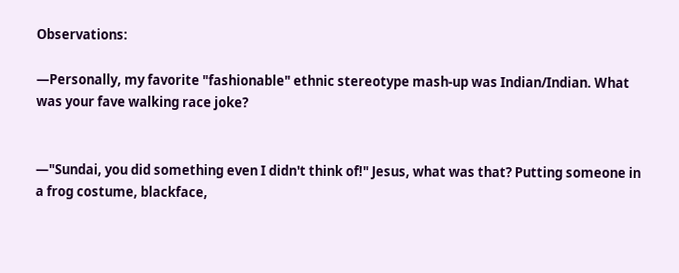Observations:

—Personally, my favorite "fashionable" ethnic stereotype mash-up was Indian/Indian. What was your fave walking race joke?


—"Sundai, you did something even I didn't think of!" Jesus, what was that? Putting someone in a frog costume, blackface,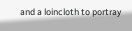and a loincloth to portray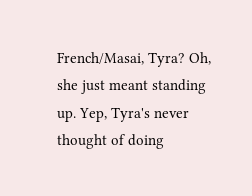French/Masai, Tyra? Oh, she just meant standing up. Yep, Tyra's never thought of doing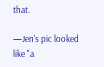that.

—Jen's pic looked like "a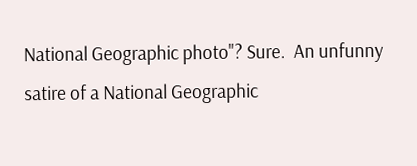National Geographic photo"? Sure.  An unfunny satire of a National Geographic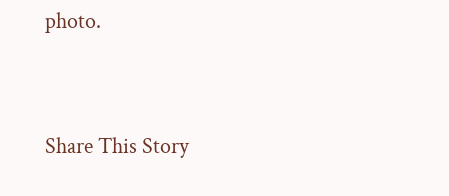photo.


Share This Story